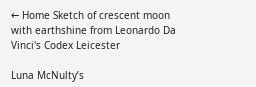← Home Sketch of crescent moon with earthshine from Leonardo Da Vinci's Codex Leicester

Luna McNulty’s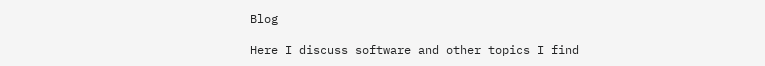Blog

Here I discuss software and other topics I find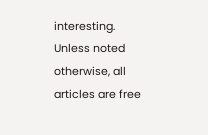interesting. Unless noted otherwise, all articles are free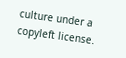culture under a copyleft license.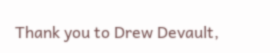Thank you to Drew Devault,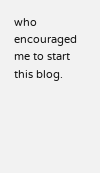who encouraged me to start this blog.